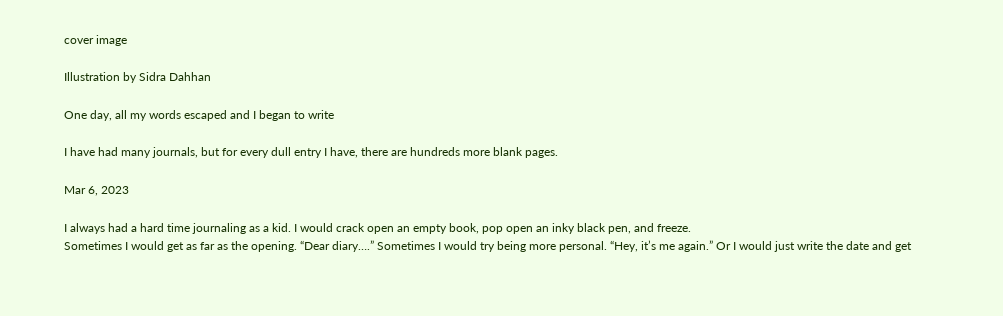cover image

Illustration by Sidra Dahhan

One day, all my words escaped and I began to write

I have had many journals, but for every dull entry I have, there are hundreds more blank pages.

Mar 6, 2023

I always had a hard time journaling as a kid. I would crack open an empty book, pop open an inky black pen, and freeze.
Sometimes I would get as far as the opening. “Dear diary….” Sometimes I would try being more personal. “Hey, it’s me again.” Or I would just write the date and get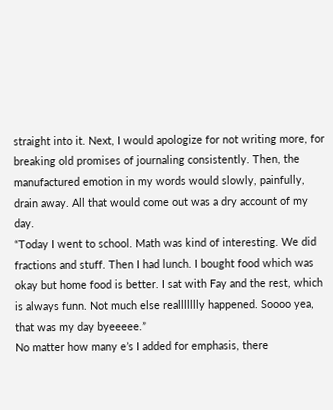straight into it. Next, I would apologize for not writing more, for breaking old promises of journaling consistently. Then, the manufactured emotion in my words would slowly, painfully, drain away. All that would come out was a dry account of my day.
“Today I went to school. Math was kind of interesting. We did fractions and stuff. Then I had lunch. I bought food which was okay but home food is better. I sat with Fay and the rest, which is always funn. Not much else reallllllly happened. Soooo yea, that was my day byeeeee.”
No matter how many e’s I added for emphasis, there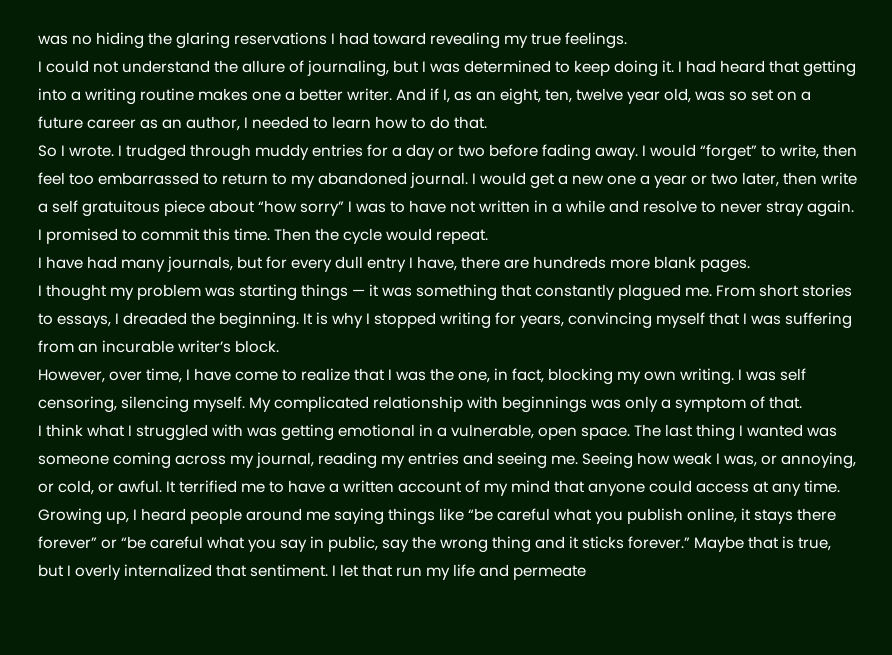was no hiding the glaring reservations I had toward revealing my true feelings.
I could not understand the allure of journaling, but I was determined to keep doing it. I had heard that getting into a writing routine makes one a better writer. And if I, as an eight, ten, twelve year old, was so set on a future career as an author, I needed to learn how to do that.
So I wrote. I trudged through muddy entries for a day or two before fading away. I would “forget” to write, then feel too embarrassed to return to my abandoned journal. I would get a new one a year or two later, then write a self gratuitous piece about “how sorry” I was to have not written in a while and resolve to never stray again. I promised to commit this time. Then the cycle would repeat.
I have had many journals, but for every dull entry I have, there are hundreds more blank pages.
I thought my problem was starting things — it was something that constantly plagued me. From short stories to essays, I dreaded the beginning. It is why I stopped writing for years, convincing myself that I was suffering from an incurable writer’s block.
However, over time, I have come to realize that I was the one, in fact, blocking my own writing. I was self censoring, silencing myself. My complicated relationship with beginnings was only a symptom of that.
I think what I struggled with was getting emotional in a vulnerable, open space. The last thing I wanted was someone coming across my journal, reading my entries and seeing me. Seeing how weak I was, or annoying, or cold, or awful. It terrified me to have a written account of my mind that anyone could access at any time.
Growing up, I heard people around me saying things like “be careful what you publish online, it stays there forever” or “be careful what you say in public, say the wrong thing and it sticks forever.” Maybe that is true, but I overly internalized that sentiment. I let that run my life and permeate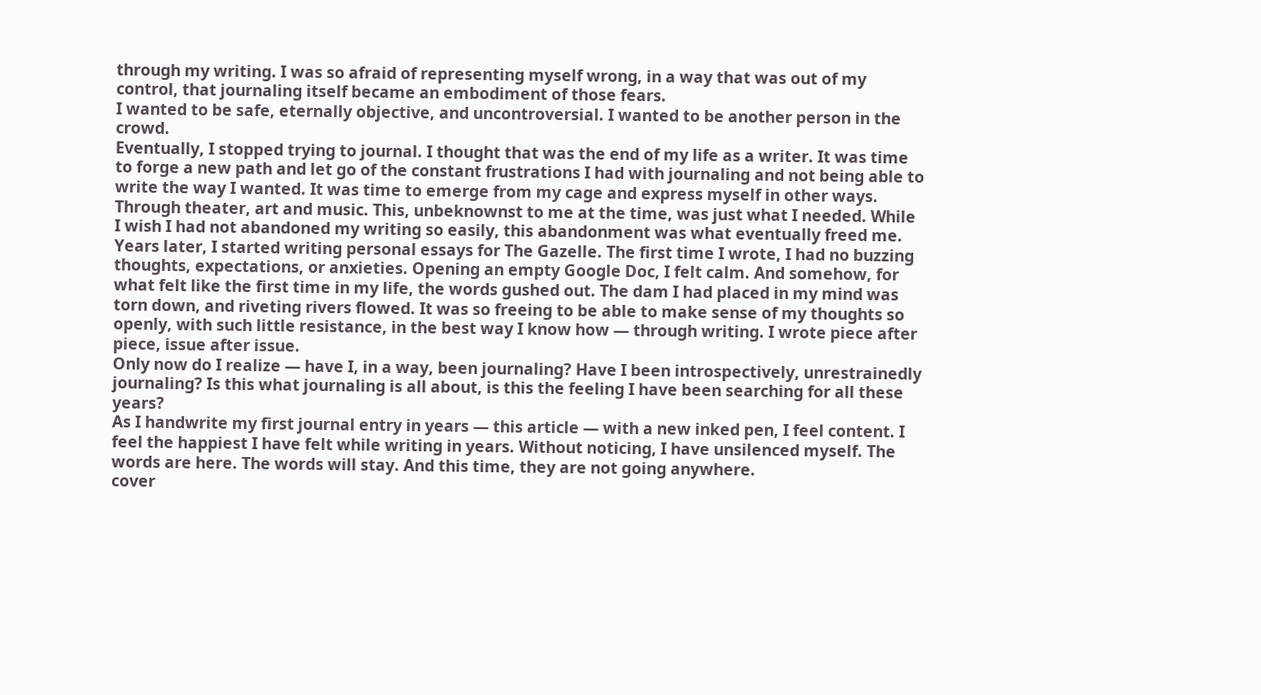through my writing. I was so afraid of representing myself wrong, in a way that was out of my control, that journaling itself became an embodiment of those fears.
I wanted to be safe, eternally objective, and uncontroversial. I wanted to be another person in the crowd.
Eventually, I stopped trying to journal. I thought that was the end of my life as a writer. It was time to forge a new path and let go of the constant frustrations I had with journaling and not being able to write the way I wanted. It was time to emerge from my cage and express myself in other ways. Through theater, art and music. This, unbeknownst to me at the time, was just what I needed. While I wish I had not abandoned my writing so easily, this abandonment was what eventually freed me.
Years later, I started writing personal essays for The Gazelle. The first time I wrote, I had no buzzing thoughts, expectations, or anxieties. Opening an empty Google Doc, I felt calm. And somehow, for what felt like the first time in my life, the words gushed out. The dam I had placed in my mind was torn down, and riveting rivers flowed. It was so freeing to be able to make sense of my thoughts so openly, with such little resistance, in the best way I know how — through writing. I wrote piece after piece, issue after issue.
Only now do I realize — have I, in a way, been journaling? Have I been introspectively, unrestrainedly journaling? Is this what journaling is all about, is this the feeling I have been searching for all these years?
As I handwrite my first journal entry in years — this article — with a new inked pen, I feel content. I feel the happiest I have felt while writing in years. Without noticing, I have unsilenced myself. The words are here. The words will stay. And this time, they are not going anywhere.
cover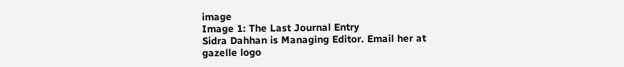image
Image 1: The Last Journal Entry
Sidra Dahhan is Managing Editor. Email her at
gazelle logo